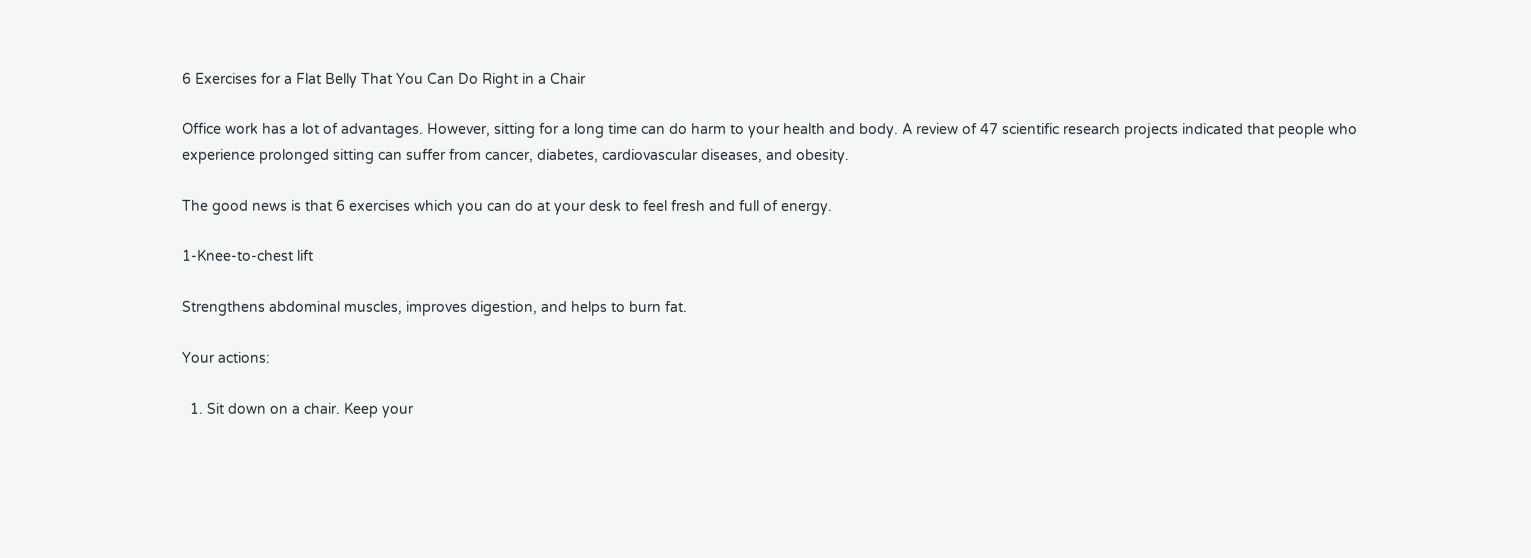6 Exercises for a Flat Belly That You Can Do Right in a Chair

Office work has a lot of advantages. However, sitting for a long time can do harm to your health and body. A review of 47 scientific research projects indicated that people who experience prolonged sitting can suffer from cancer, diabetes, cardiovascular diseases, and obesity.

The good news is that 6 exercises which you can do at your desk to feel fresh and full of energy.

1-Knee-to-chest lift

Strengthens abdominal muscles, improves digestion, and helps to burn fat.

Your actions:

  1. Sit down on a chair. Keep your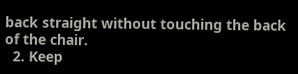back straight without touching the back of the chair.
  2. Keep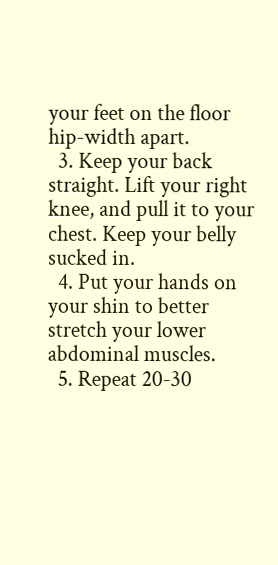your feet on the floor hip-width apart.
  3. Keep your back straight. Lift your right knee, and pull it to your chest. Keep your belly sucked in.
  4. Put your hands on your shin to better stretch your lower abdominal muscles.
  5. Repeat 20-30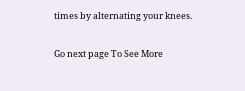times by alternating your knees.

Go next page To See More